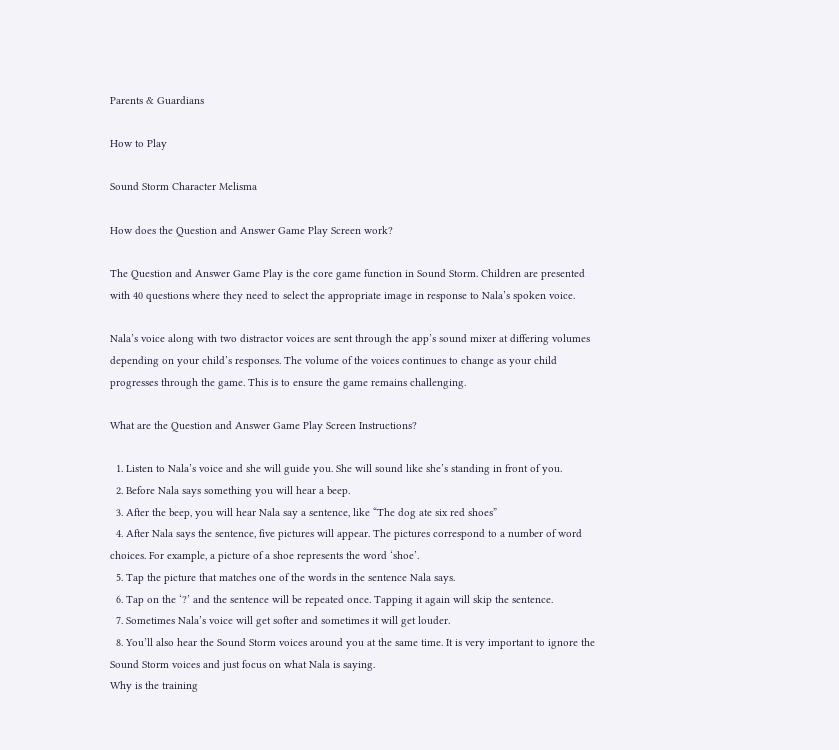Parents & Guardians

How to Play

Sound Storm Character Melisma

How does the Question and Answer Game Play Screen work?

The Question and Answer Game Play is the core game function in Sound Storm. Children are presented with 40 questions where they need to select the appropriate image in response to Nala’s spoken voice.

Nala’s voice along with two distractor voices are sent through the app’s sound mixer at differing volumes depending on your child’s responses. The volume of the voices continues to change as your child progresses through the game. This is to ensure the game remains challenging.

What are the Question and Answer Game Play Screen Instructions?

  1. Listen to Nala’s voice and she will guide you. She will sound like she’s standing in front of you.
  2. Before Nala says something you will hear a beep.
  3. After the beep, you will hear Nala say a sentence, like “The dog ate six red shoes”
  4. After Nala says the sentence, five pictures will appear. The pictures correspond to a number of word choices. For example, a picture of a shoe represents the word ‘shoe’.
  5. Tap the picture that matches one of the words in the sentence Nala says.
  6. Tap on the ‘?’ and the sentence will be repeated once. Tapping it again will skip the sentence.
  7. Sometimes Nala’s voice will get softer and sometimes it will get louder.
  8. You’ll also hear the Sound Storm voices around you at the same time. It is very important to ignore the Sound Storm voices and just focus on what Nala is saying.
Why is the training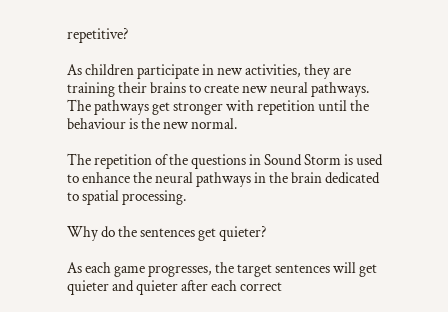repetitive?

As children participate in new activities, they are training their brains to create new neural pathways. The pathways get stronger with repetition until the behaviour is the new normal.

The repetition of the questions in Sound Storm is used to enhance the neural pathways in the brain dedicated to spatial processing.

Why do the sentences get quieter?

As each game progresses, the target sentences will get quieter and quieter after each correct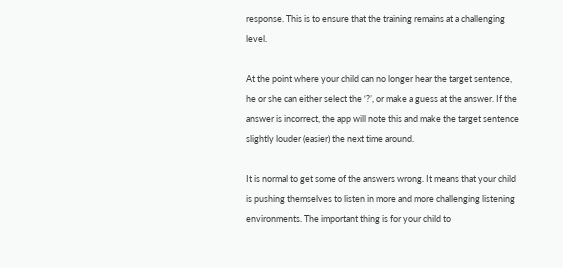response. This is to ensure that the training remains at a challenging level.

At the point where your child can no longer hear the target sentence, he or she can either select the ‘?’, or make a guess at the answer. If the answer is incorrect, the app will note this and make the target sentence slightly louder (easier) the next time around.

It is normal to get some of the answers wrong. It means that your child is pushing themselves to listen in more and more challenging listening environments. The important thing is for your child to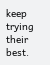keep trying their best.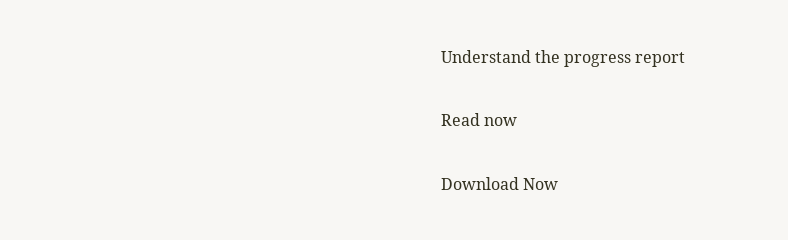Understand the progress report

Read now

Download Now